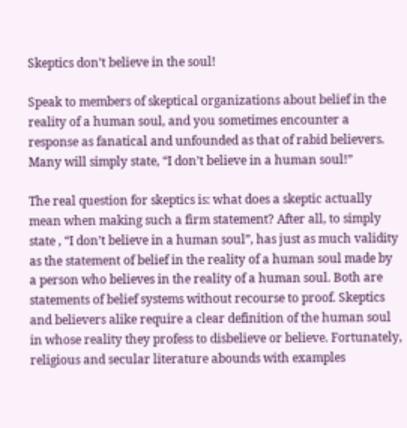Skeptics don’t believe in the soul!

Speak to members of skeptical organizations about belief in the reality of a human soul, and you sometimes encounter a response as fanatical and unfounded as that of rabid believers. Many will simply state, “I don’t believe in a human soul!”

The real question for skeptics is: what does a skeptic actually mean when making such a firm statement? After all, to simply state , “I don’t believe in a human soul”, has just as much validity as the statement of belief in the reality of a human soul made by a person who believes in the reality of a human soul. Both are statements of belief systems without recourse to proof. Skeptics and believers alike require a clear definition of the human soul in whose reality they profess to disbelieve or believe. Fortunately, religious and secular literature abounds with examples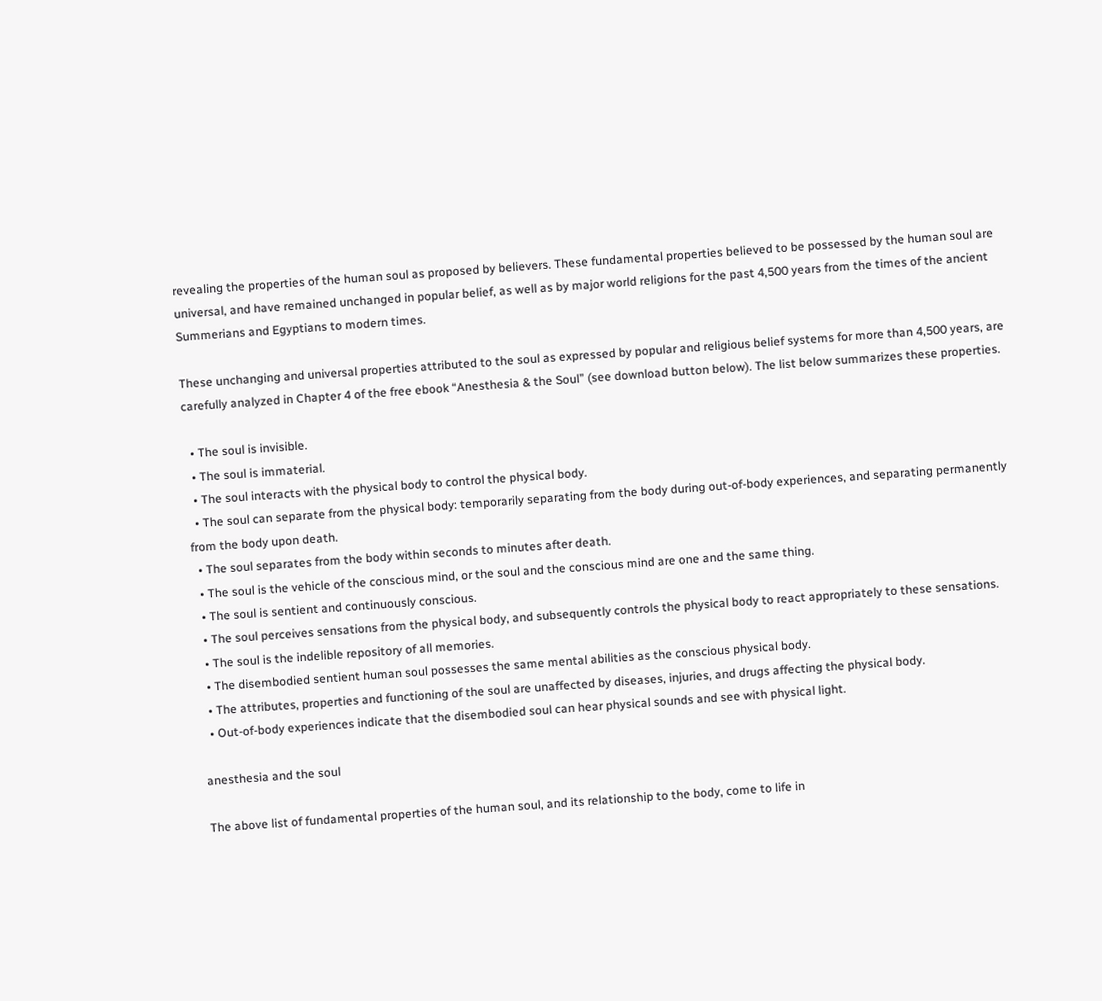revealing the properties of the human soul as proposed by believers. These fundamental properties believed to be possessed by the human soul are universal, and have remained unchanged in popular belief, as well as by major world religions for the past 4,500 years from the times of the ancient Summerians and Egyptians to modern times.

These unchanging and universal properties attributed to the soul as expressed by popular and religious belief systems for more than 4,500 years, are carefully analyzed in Chapter 4 of the free ebook “Anesthesia & the Soul” (see download button below). The list below summarizes these properties.

  • The soul is invisible.
  • The soul is immaterial.
  • The soul interacts with the physical body to control the physical body.
  • The soul can separate from the physical body: temporarily separating from the body during out-of-body experiences, and separating permanently from the body upon death.
  • The soul separates from the body within seconds to minutes after death.
  • The soul is the vehicle of the conscious mind, or the soul and the conscious mind are one and the same thing.
  • The soul is sentient and continuously conscious.
  • The soul perceives sensations from the physical body, and subsequently controls the physical body to react appropriately to these sensations.
  • The soul is the indelible repository of all memories.
  • The disembodied sentient human soul possesses the same mental abilities as the conscious physical body.
  • The attributes, properties and functioning of the soul are unaffected by diseases, injuries, and drugs affecting the physical body.
  • Out-of-body experiences indicate that the disembodied soul can hear physical sounds and see with physical light.

anesthesia and the soul

The above list of fundamental properties of the human soul, and its relationship to the body, come to life in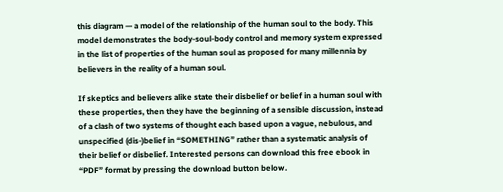this diagram — a model of the relationship of the human soul to the body. This model demonstrates the body-soul-body control and memory system expressed in the list of properties of the human soul as proposed for many millennia by believers in the reality of a human soul.

If skeptics and believers alike state their disbelief or belief in a human soul with these properties, then they have the beginning of a sensible discussion, instead of a clash of two systems of thought each based upon a vague, nebulous, and unspecified (dis-)belief in “SOMETHING” rather than a systematic analysis of their belief or disbelief. Interested persons can download this free ebook in “PDF” format by pressing the download button below.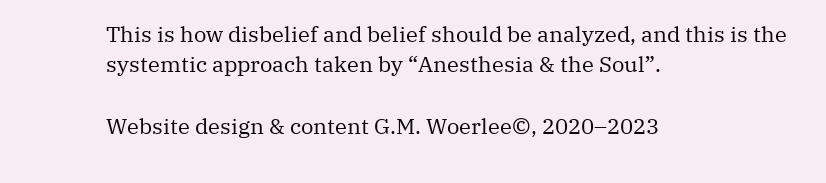This is how disbelief and belief should be analyzed, and this is the systemtic approach taken by “Anesthesia & the Soul”.

Website design & content G.M. Woerlee©, 2020–2023